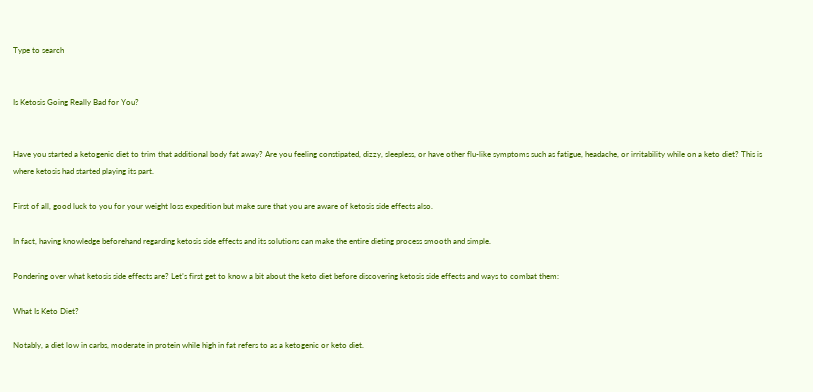Type to search


Is Ketosis Going Really Bad for You?


Have you started a ketogenic diet to trim that additional body fat away? Are you feeling constipated, dizzy, sleepless, or have other flu-like symptoms such as fatigue, headache, or irritability while on a keto diet? This is where ketosis had started playing its part.

First of all, good luck to you for your weight loss expedition but make sure that you are aware of ketosis side effects also.

In fact, having knowledge beforehand regarding ketosis side effects and its solutions can make the entire dieting process smooth and simple.

Pondering over what ketosis side effects are? Let’s first get to know a bit about the keto diet before discovering ketosis side effects and ways to combat them:

What Is Keto Diet?

Notably, a diet low in carbs, moderate in protein while high in fat refers to as a ketogenic or keto diet.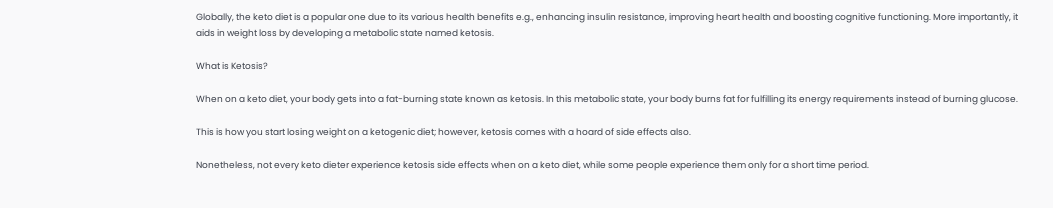Globally, the keto diet is a popular one due to its various health benefits e.g., enhancing insulin resistance, improving heart health and boosting cognitive functioning. More importantly, it aids in weight loss by developing a metabolic state named ketosis.

What is Ketosis?

When on a keto diet, your body gets into a fat-burning state known as ketosis. In this metabolic state, your body burns fat for fulfilling its energy requirements instead of burning glucose.

This is how you start losing weight on a ketogenic diet; however, ketosis comes with a hoard of side effects also.

Nonetheless, not every keto dieter experience ketosis side effects when on a keto diet, while some people experience them only for a short time period.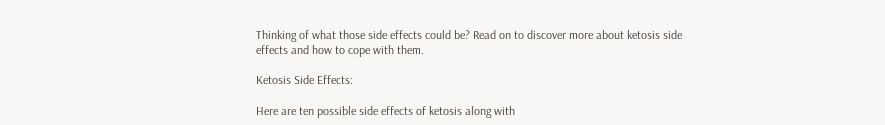Thinking of what those side effects could be? Read on to discover more about ketosis side effects and how to cope with them.

Ketosis Side Effects:

Here are ten possible side effects of ketosis along with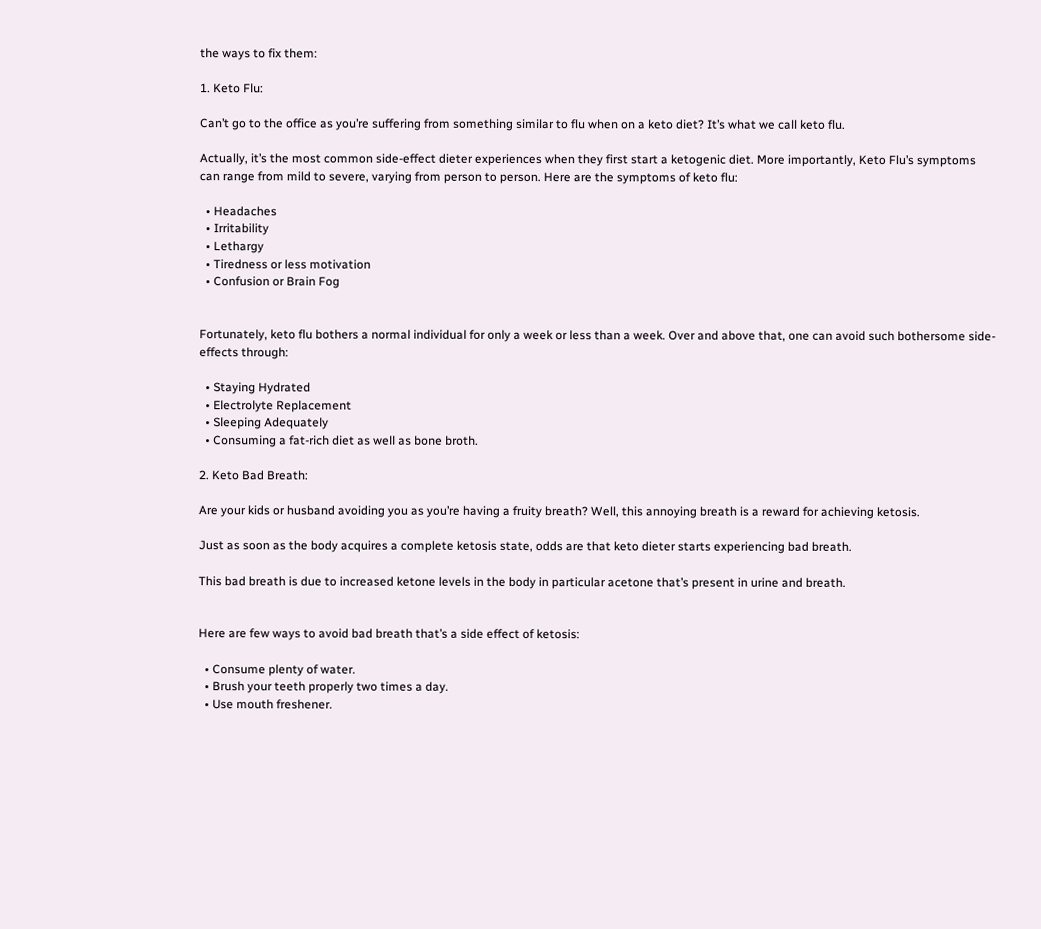the ways to fix them:

1. Keto Flu:

Can’t go to the office as you’re suffering from something similar to flu when on a keto diet? It’s what we call keto flu.

Actually, it’s the most common side-effect dieter experiences when they first start a ketogenic diet. More importantly, Keto Flu’s symptoms can range from mild to severe, varying from person to person. Here are the symptoms of keto flu:

  • Headaches
  • Irritability
  • Lethargy
  • Tiredness or less motivation
  • Confusion or Brain Fog


Fortunately, keto flu bothers a normal individual for only a week or less than a week. Over and above that, one can avoid such bothersome side-effects through:

  • Staying Hydrated
  • Electrolyte Replacement
  • Sleeping Adequately
  • Consuming a fat-rich diet as well as bone broth.

2. Keto Bad Breath:

Are your kids or husband avoiding you as you’re having a fruity breath? Well, this annoying breath is a reward for achieving ketosis.

Just as soon as the body acquires a complete ketosis state, odds are that keto dieter starts experiencing bad breath.

This bad breath is due to increased ketone levels in the body in particular acetone that’s present in urine and breath.


Here are few ways to avoid bad breath that’s a side effect of ketosis:

  • Consume plenty of water.
  • Brush your teeth properly two times a day.
  • Use mouth freshener.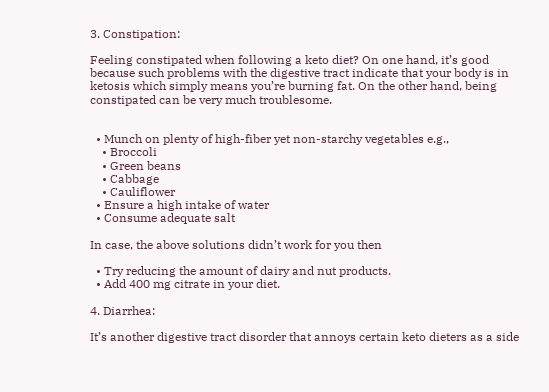3. Constipation:

Feeling constipated when following a keto diet? On one hand, it’s good because such problems with the digestive tract indicate that your body is in ketosis which simply means you’re burning fat. On the other hand, being constipated can be very much troublesome.


  • Munch on plenty of high-fiber yet non-starchy vegetables e.g.,
    • Broccoli
    • Green beans
    • Cabbage
    • Cauliflower
  • Ensure a high intake of water
  • Consume adequate salt

In case, the above solutions didn’t work for you then

  • Try reducing the amount of dairy and nut products.
  • Add 400 mg citrate in your diet.

4. Diarrhea:

It’s another digestive tract disorder that annoys certain keto dieters as a side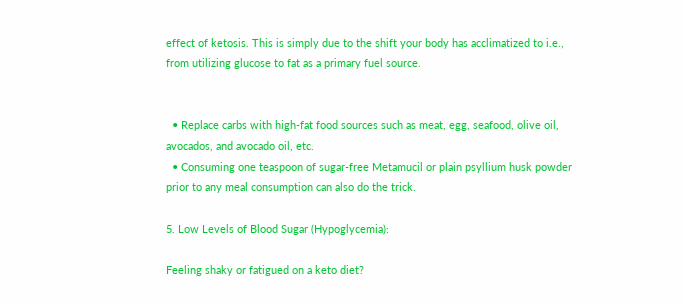effect of ketosis. This is simply due to the shift your body has acclimatized to i.e., from utilizing glucose to fat as a primary fuel source.


  • Replace carbs with high-fat food sources such as meat, egg, seafood, olive oil, avocados, and avocado oil, etc.
  • Consuming one teaspoon of sugar-free Metamucil or plain psyllium husk powder prior to any meal consumption can also do the trick.

5. Low Levels of Blood Sugar (Hypoglycemia):

Feeling shaky or fatigued on a keto diet?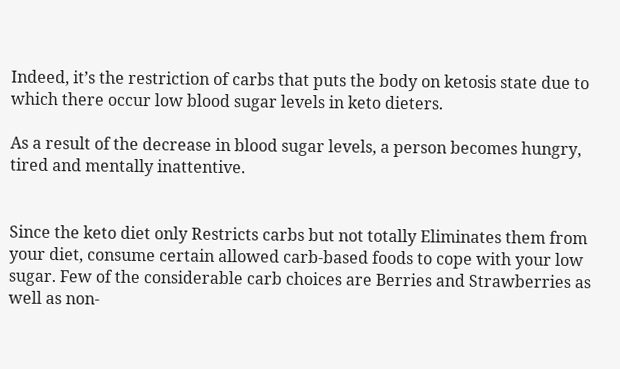Indeed, it’s the restriction of carbs that puts the body on ketosis state due to which there occur low blood sugar levels in keto dieters.

As a result of the decrease in blood sugar levels, a person becomes hungry, tired and mentally inattentive.


Since the keto diet only Restricts carbs but not totally Eliminates them from your diet, consume certain allowed carb-based foods to cope with your low sugar. Few of the considerable carb choices are Berries and Strawberries as well as non-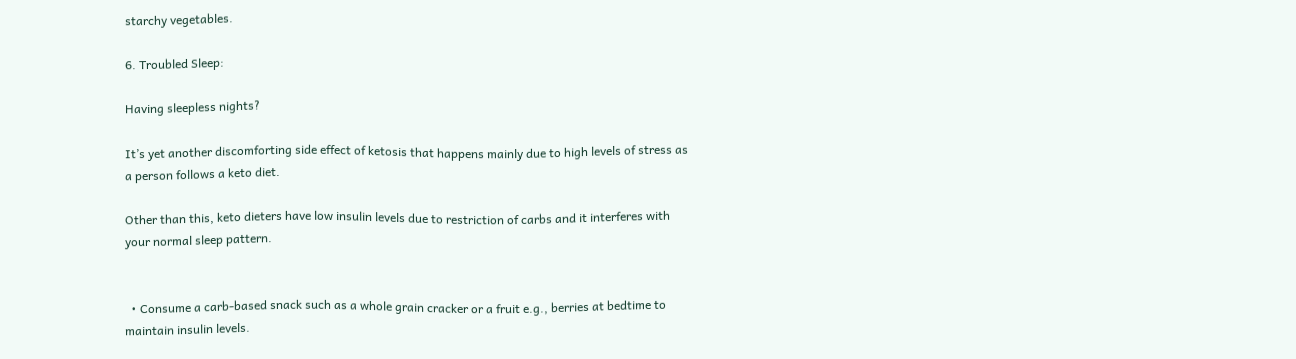starchy vegetables.

6. Troubled Sleep:

Having sleepless nights?

It’s yet another discomforting side effect of ketosis that happens mainly due to high levels of stress as a person follows a keto diet.

Other than this, keto dieters have low insulin levels due to restriction of carbs and it interferes with your normal sleep pattern.


  • Consume a carb-based snack such as a whole grain cracker or a fruit e.g., berries at bedtime to maintain insulin levels.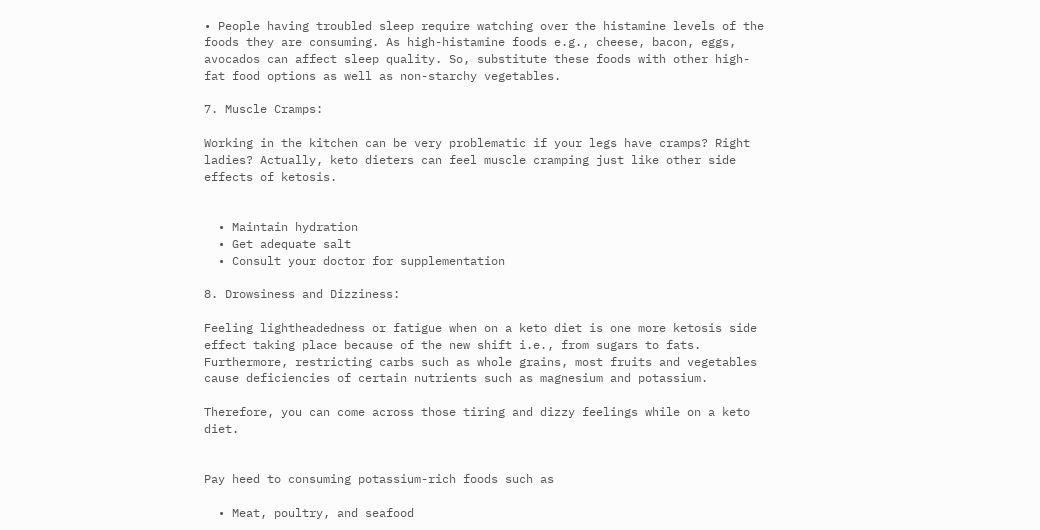• People having troubled sleep require watching over the histamine levels of the foods they are consuming. As high-histamine foods e.g., cheese, bacon, eggs, avocados can affect sleep quality. So, substitute these foods with other high-fat food options as well as non-starchy vegetables.

7. Muscle Cramps:

Working in the kitchen can be very problematic if your legs have cramps? Right ladies? Actually, keto dieters can feel muscle cramping just like other side effects of ketosis.


  • Maintain hydration
  • Get adequate salt
  • Consult your doctor for supplementation

8. Drowsiness and Dizziness:

Feeling lightheadedness or fatigue when on a keto diet is one more ketosis side effect taking place because of the new shift i.e., from sugars to fats. Furthermore, restricting carbs such as whole grains, most fruits and vegetables cause deficiencies of certain nutrients such as magnesium and potassium.

Therefore, you can come across those tiring and dizzy feelings while on a keto diet.


Pay heed to consuming potassium-rich foods such as

  • Meat, poultry, and seafood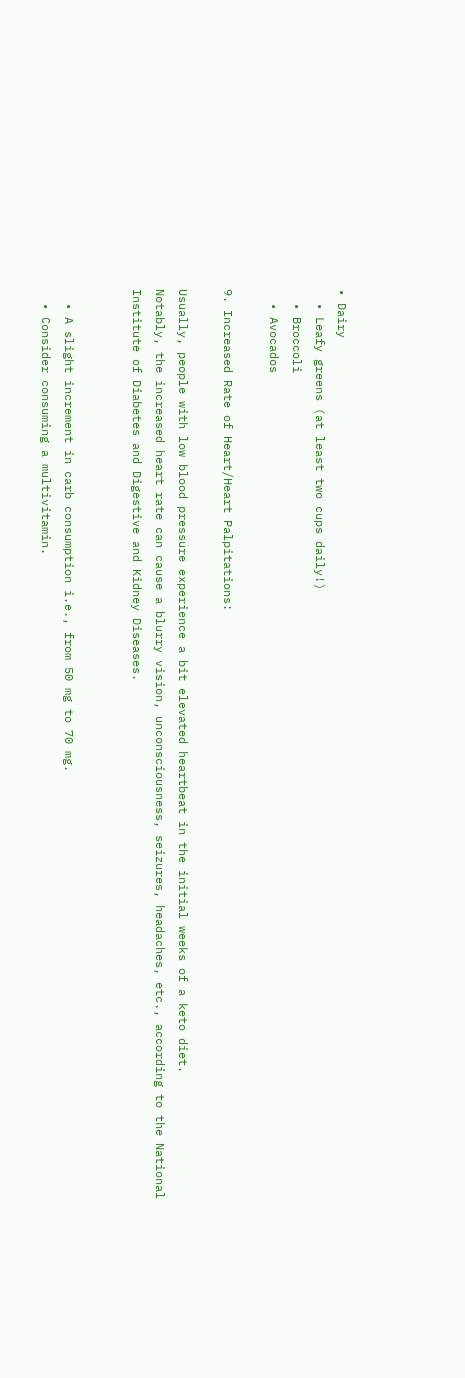• Dairy
  • Leafy greens (at least two cups daily!)
  • Broccoli
  • Avocados

9. Increased Rate of Heart/Heart Palpitations:

Usually, people with low blood pressure experience a bit elevated heartbeat in the initial weeks of a keto diet.
Notably, the increased heart rate can cause a blurry vision, unconsciousness, seizures, headaches, etc., according to the National Institute of Diabetes and Digestive and Kidney Diseases.


  • A slight increment in carb consumption i.e., from 50 mg to 70 mg.
  • Consider consuming a multivitamin.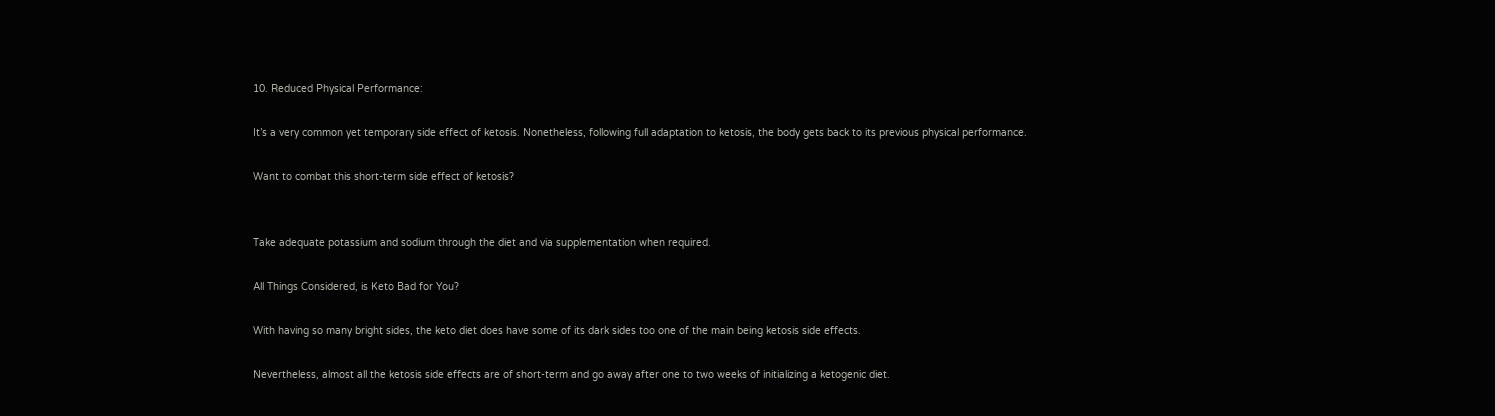10. Reduced Physical Performance:

It’s a very common yet temporary side effect of ketosis. Nonetheless, following full adaptation to ketosis, the body gets back to its previous physical performance.

Want to combat this short-term side effect of ketosis?


Take adequate potassium and sodium through the diet and via supplementation when required.

All Things Considered, is Keto Bad for You?

With having so many bright sides, the keto diet does have some of its dark sides too one of the main being ketosis side effects.

Nevertheless, almost all the ketosis side effects are of short-term and go away after one to two weeks of initializing a ketogenic diet.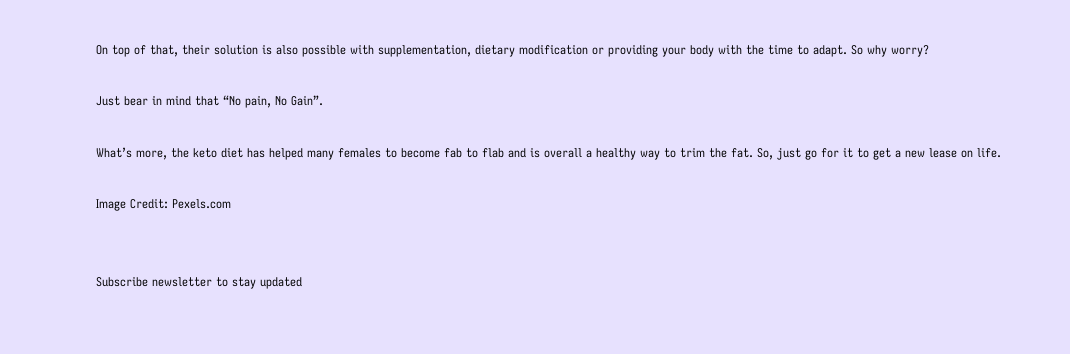On top of that, their solution is also possible with supplementation, dietary modification or providing your body with the time to adapt. So why worry?

Just bear in mind that “No pain, No Gain”.

What’s more, the keto diet has helped many females to become fab to flab and is overall a healthy way to trim the fat. So, just go for it to get a new lease on life.

Image Credit: Pexels.com


Subscribe newsletter to stay updated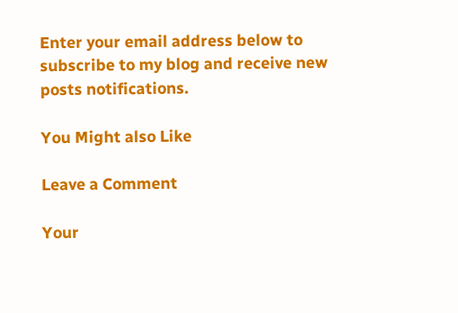Enter your email address below to subscribe to my blog and receive new posts notifications.

You Might also Like

Leave a Comment

Your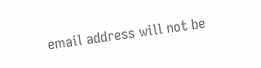email address will not be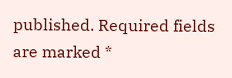published. Required fields are marked *